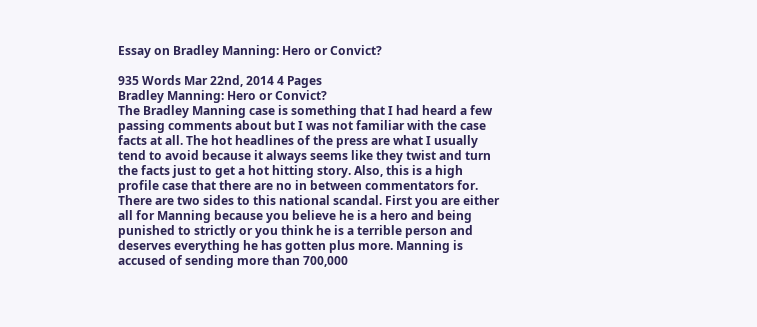Essay on Bradley Manning: Hero or Convict?

935 Words Mar 22nd, 2014 4 Pages
Bradley Manning: Hero or Convict?
The Bradley Manning case is something that I had heard a few passing comments about but I was not familiar with the case facts at all. The hot headlines of the press are what I usually tend to avoid because it always seems like they twist and turn the facts just to get a hot hitting story. Also, this is a high profile case that there are no in between commentators for. There are two sides to this national scandal. First you are either all for Manning because you believe he is a hero and being punished to strictly or you think he is a terrible person and deserves everything he has gotten plus more. Manning is accused of sending more than 700,000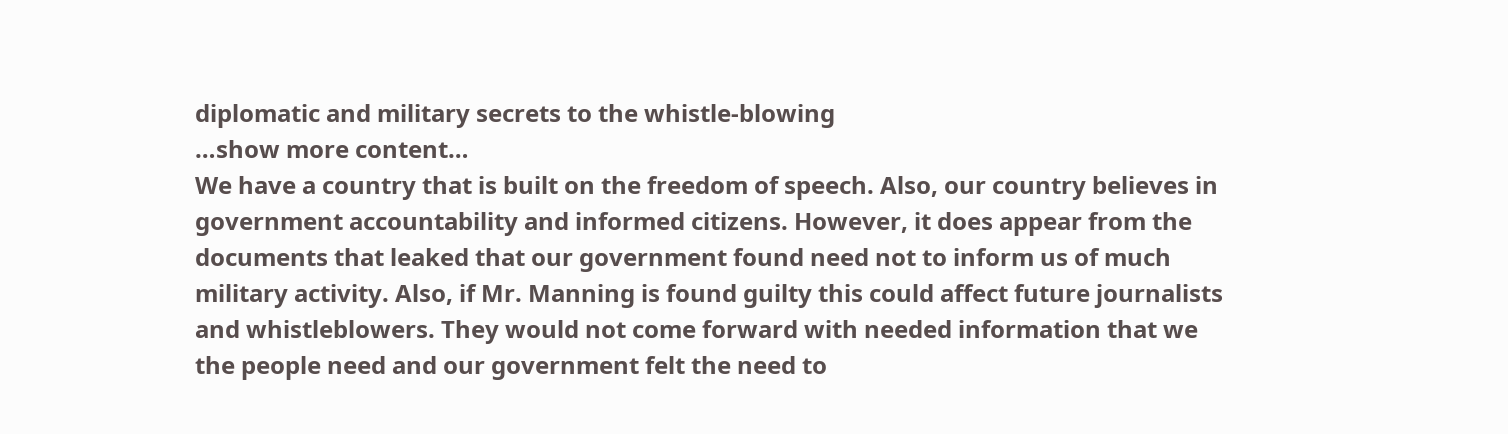diplomatic and military secrets to the whistle-blowing
…show more content…
We have a country that is built on the freedom of speech. Also, our country believes in government accountability and informed citizens. However, it does appear from the documents that leaked that our government found need not to inform us of much military activity. Also, if Mr. Manning is found guilty this could affect future journalists and whistleblowers. They would not come forward with needed information that we the people need and our government felt the need to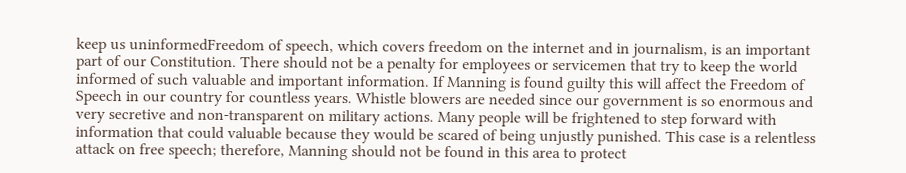keep us uninformedFreedom of speech, which covers freedom on the internet and in journalism, is an important part of our Constitution. There should not be a penalty for employees or servicemen that try to keep the world informed of such valuable and important information. If Manning is found guilty this will affect the Freedom of Speech in our country for countless years. Whistle blowers are needed since our government is so enormous and very secretive and non-transparent on military actions. Many people will be frightened to step forward with information that could valuable because they would be scared of being unjustly punished. This case is a relentless attack on free speech; therefore, Manning should not be found in this area to protect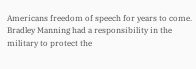Americans freedom of speech for years to come.
Bradley Manning had a responsibility in the military to protect the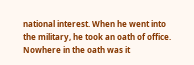national interest. When he went into the military, he took an oath of office. Nowhere in the oath was it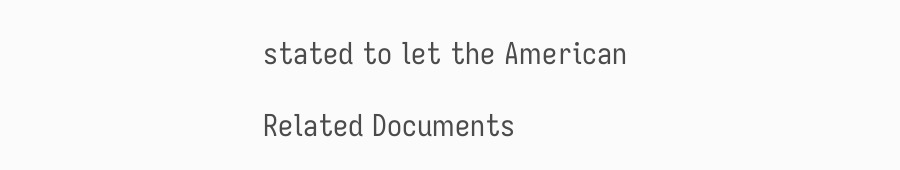stated to let the American

Related Documents